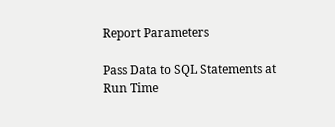Report Parameters

Pass Data to SQL Statements at Run Time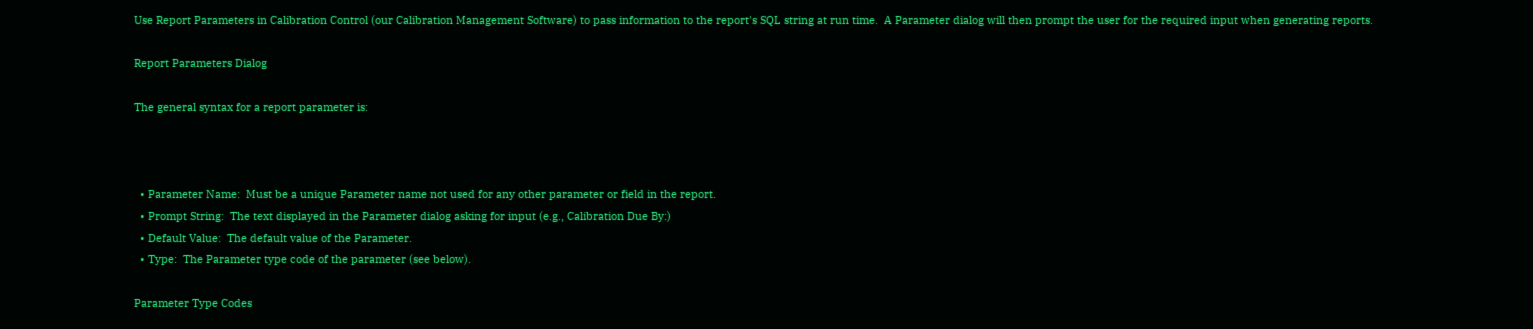Use Report Parameters in Calibration Control (our Calibration Management Software) to pass information to the report's SQL string at run time.  A Parameter dialog will then prompt the user for the required input when generating reports.

Report Parameters Dialog

The general syntax for a report parameter is:



  • Parameter Name:  Must be a unique Parameter name not used for any other parameter or field in the report.
  • Prompt String:  The text displayed in the Parameter dialog asking for input (e.g., Calibration Due By:)
  • Default Value:  The default value of the Parameter.
  • Type:  The Parameter type code of the parameter (see below).

Parameter Type Codes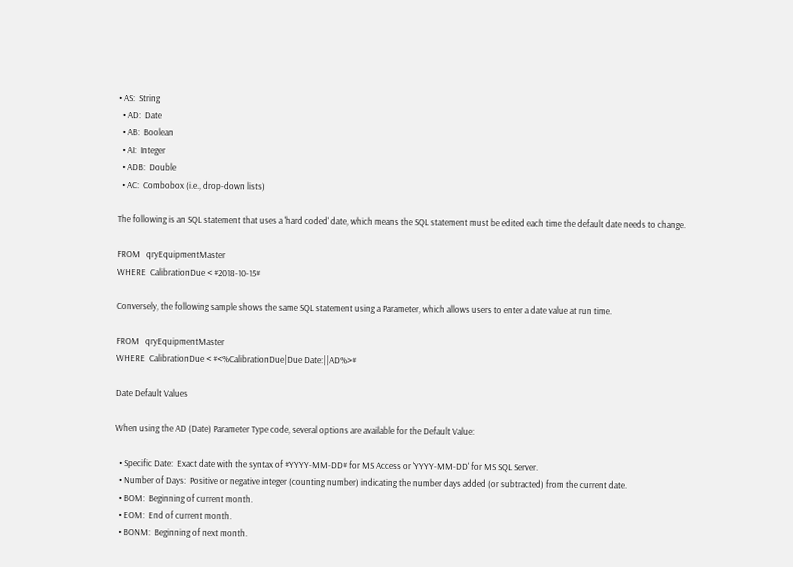• AS:  String
  • AD:  Date
  • AB:  Boolean
  • AI:  Integer
  • ADB:  Double
  • AC:  Combobox (i.e., drop-down lists)

The following is an SQL statement that uses a 'hard coded' date, which means the SQL statement must be edited each time the default date needs to change.

FROM   qryEquipmentMaster
WHERE  CalibrationDue < #2018-10-15#

Conversely, the following sample shows the same SQL statement using a Parameter, which allows users to enter a date value at run time.

FROM   qryEquipmentMaster
WHERE  CalibrationDue < #<%CalibrationDue|Due Date:||AD%>#

Date Default Values

When using the AD (Date) Parameter Type code, several options are available for the Default Value:

  • Specific Date:  Exact date with the syntax of #YYYY-MM-DD# for MS Access or 'YYYY-MM-DD' for MS SQL Server.
  • Number of Days:  Positive or negative integer (counting number) indicating the number days added (or subtracted) from the current date.
  • BOM:  Beginning of current month.
  • EOM:  End of current month.
  • BONM:  Beginning of next month.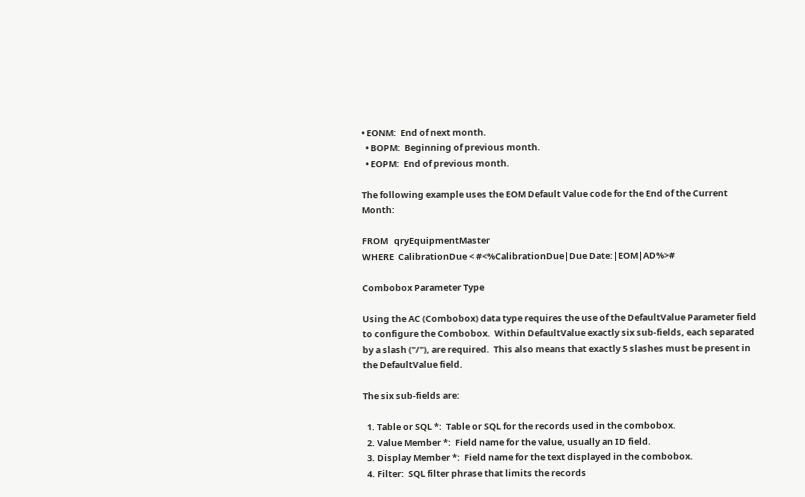• EONM:  End of next month.
  • BOPM:  Beginning of previous month.
  • EOPM:  End of previous month.

The following example uses the EOM Default Value code for the End of the Current Month:

FROM   qryEquipmentMaster
WHERE  CalibrationDue < #<%CalibrationDue|Due Date:|EOM|AD%>#

Combobox Parameter Type

Using the AC (Combobox) data type requires the use of the DefaultValue Parameter field to configure the Combobox.  Within DefaultValue exactly six sub-fields, each separated by a slash ("/"), are required.  This also means that exactly 5 slashes must be present in the DefaultValue field.

The six sub-fields are:

  1. Table or SQL *:  Table or SQL for the records used in the combobox.
  2. Value Member *:  Field name for the value, usually an ID field.
  3. Display Member *:  Field name for the text displayed in the combobox.
  4. Filter:  SQL filter phrase that limits the records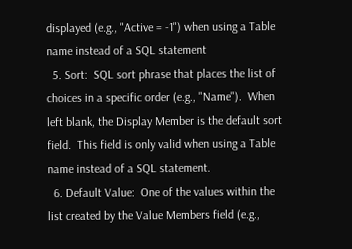displayed (e.g., "Active = -1") when using a Table name instead of a SQL statement
  5. Sort:  SQL sort phrase that places the list of choices in a specific order (e.g., "Name").  When left blank, the Display Member is the default sort field.  This field is only valid when using a Table name instead of a SQL statement.
  6. Default Value:  One of the values within the list created by the Value Members field (e.g.,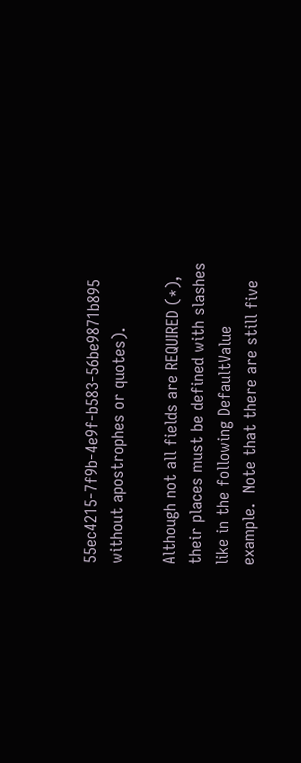55ec4215-7f9b-4e9f-b583-56be9871b895 without apostrophes or quotes).

Although not all fields are REQUIRED (*), their places must be defined with slashes like in the following DefaultValue example.  Note that there are still five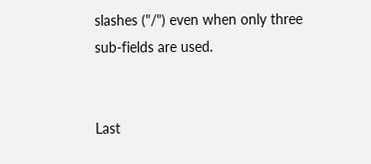slashes ("/") even when only three sub-fields are used.


Last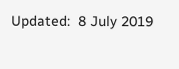Updated:  8 July 2019